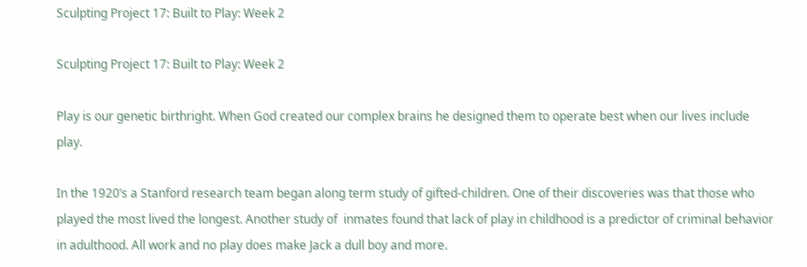Sculpting Project 17: Built to Play: Week 2

Sculpting Project 17: Built to Play: Week 2

Play is our genetic birthright. When God created our complex brains he designed them to operate best when our lives include play.

In the 1920’s a Stanford research team began along term study of gifted-children. One of their discoveries was that those who played the most lived the longest. Another study of  inmates found that lack of play in childhood is a predictor of criminal behavior in adulthood. All work and no play does make Jack a dull boy and more.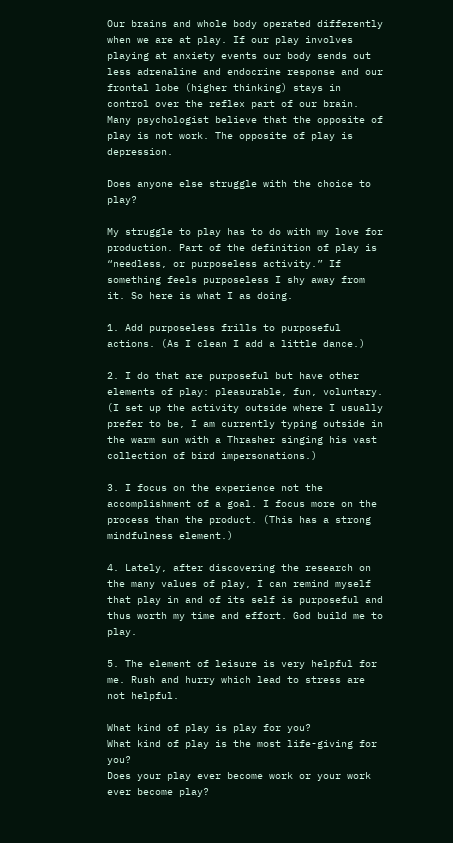Our brains and whole body operated differently when we are at play. If our play involves playing at anxiety events our body sends out less adrenaline and endocrine response and our frontal lobe (higher thinking) stays in control over the reflex part of our brain. Many psychologist believe that the opposite of play is not work. The opposite of play is depression.

Does anyone else struggle with the choice to play?

My struggle to play has to do with my love for production. Part of the definition of play is “needless, or purposeless activity.” If something feels purposeless I shy away from it. So here is what I as doing.

1. Add purposeless frills to purposeful actions. (As I clean I add a little dance.)

2. I do that are purposeful but have other elements of play: pleasurable, fun, voluntary. (I set up the activity outside where I usually prefer to be, I am currently typing outside in the warm sun with a Thrasher singing his vast collection of bird impersonations.)

3. I focus on the experience not the accomplishment of a goal. I focus more on the process than the product. (This has a strong mindfulness element.)

4. Lately, after discovering the research on the many values of play, I can remind myself that play in and of its self is purposeful and thus worth my time and effort. God build me to play.

5. The element of leisure is very helpful for me. Rush and hurry which lead to stress are not helpful.

What kind of play is play for you?
What kind of play is the most life-giving for you?
Does your play ever become work or your work ever become play?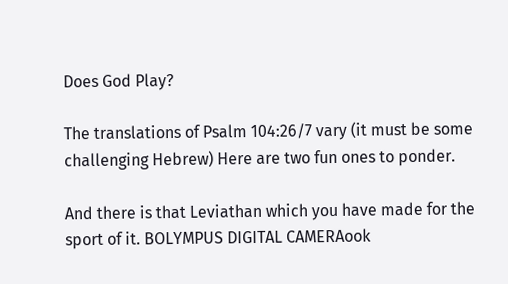Does God Play?

The translations of Psalm 104:26/7 vary (it must be some challenging Hebrew) Here are two fun ones to ponder.

And there is that Leviathan which you have made for the sport of it. BOLYMPUS DIGITAL CAMERAook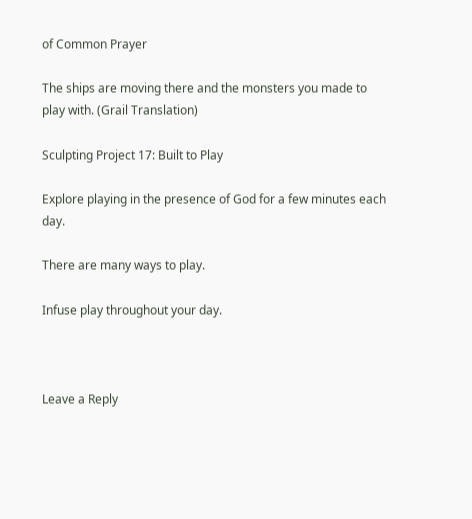of Common Prayer

The ships are moving there and the monsters you made to play with. (Grail Translation)

Sculpting Project 17: Built to Play

Explore playing in the presence of God for a few minutes each day.

There are many ways to play.

Infuse play throughout your day.



Leave a Reply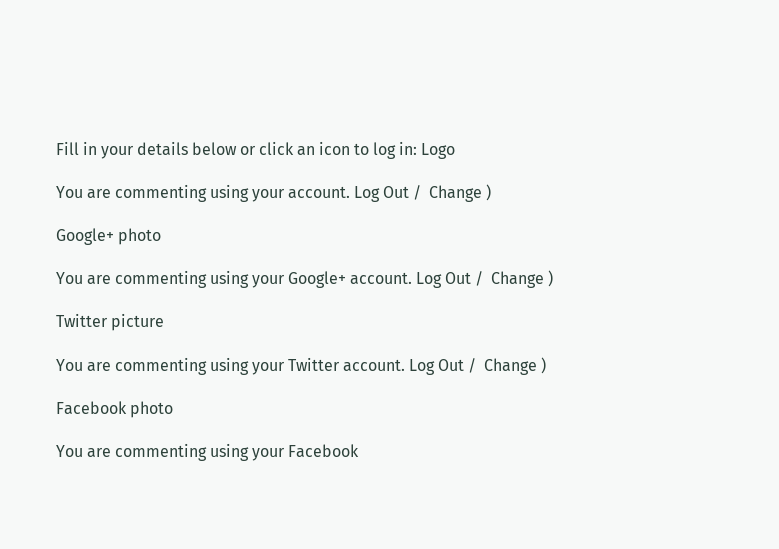Fill in your details below or click an icon to log in: Logo

You are commenting using your account. Log Out /  Change )

Google+ photo

You are commenting using your Google+ account. Log Out /  Change )

Twitter picture

You are commenting using your Twitter account. Log Out /  Change )

Facebook photo

You are commenting using your Facebook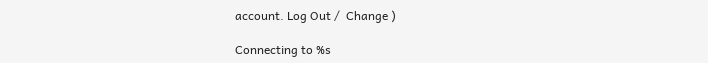account. Log Out /  Change )

Connecting to %s